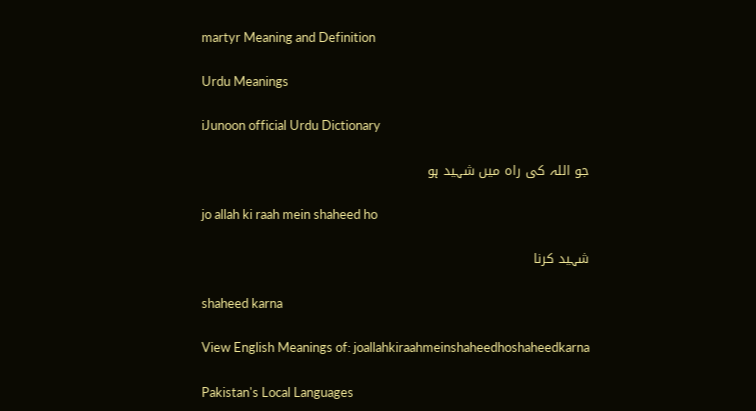martyr Meaning and Definition

Urdu Meanings

iJunoon official Urdu Dictionary

جو اللہ کی راہ میں شہید ہو

jo allah ki raah mein shaheed ho

شہید کرنا

shaheed karna

View English Meanings of: joallahkiraahmeinshaheedhoshaheedkarna

Pakistan's Local Languages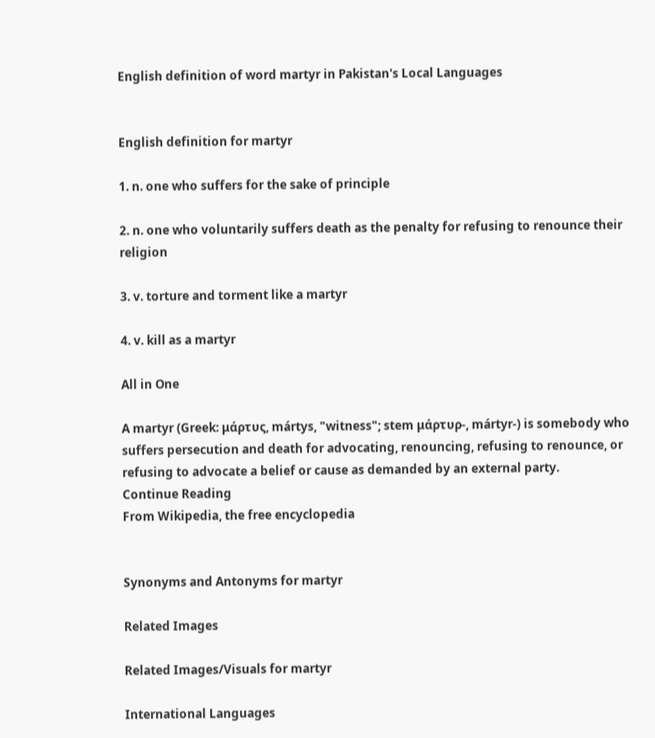English definition of word martyr in Pakistan's Local Languages


English definition for martyr

1. n. one who suffers for the sake of principle

2. n. one who voluntarily suffers death as the penalty for refusing to renounce their religion

3. v. torture and torment like a martyr

4. v. kill as a martyr

All in One

A martyr (Greek: μάρτυς, mártys, "witness"; stem μάρτυρ-, mártyr-) is somebody who suffers persecution and death for advocating, renouncing, refusing to renounce, or refusing to advocate a belief or cause as demanded by an external party.
Continue Reading
From Wikipedia, the free encyclopedia


Synonyms and Antonyms for martyr

Related Images

Related Images/Visuals for martyr

International Languages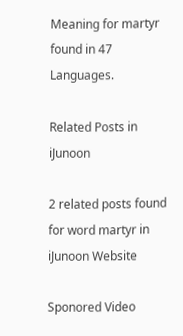Meaning for martyr found in 47 Languages.

Related Posts in iJunoon

2 related posts found for word martyr in iJunoon Website

Sponored Video